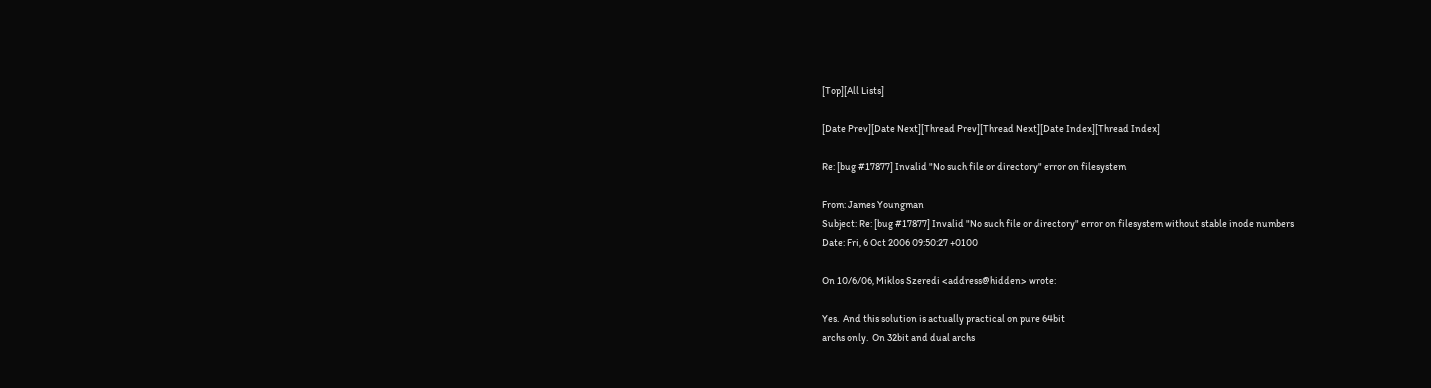[Top][All Lists]

[Date Prev][Date Next][Thread Prev][Thread Next][Date Index][Thread Index]

Re: [bug #17877] Invalid "No such file or directory" error on filesystem

From: James Youngman
Subject: Re: [bug #17877] Invalid "No such file or directory" error on filesystem without stable inode numbers
Date: Fri, 6 Oct 2006 09:50:27 +0100

On 10/6/06, Miklos Szeredi <address@hidden> wrote:

Yes.  And this solution is actually practical on pure 64bit
archs only.  On 32bit and dual archs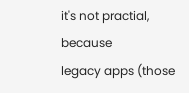it's not practial, because
legacy apps (those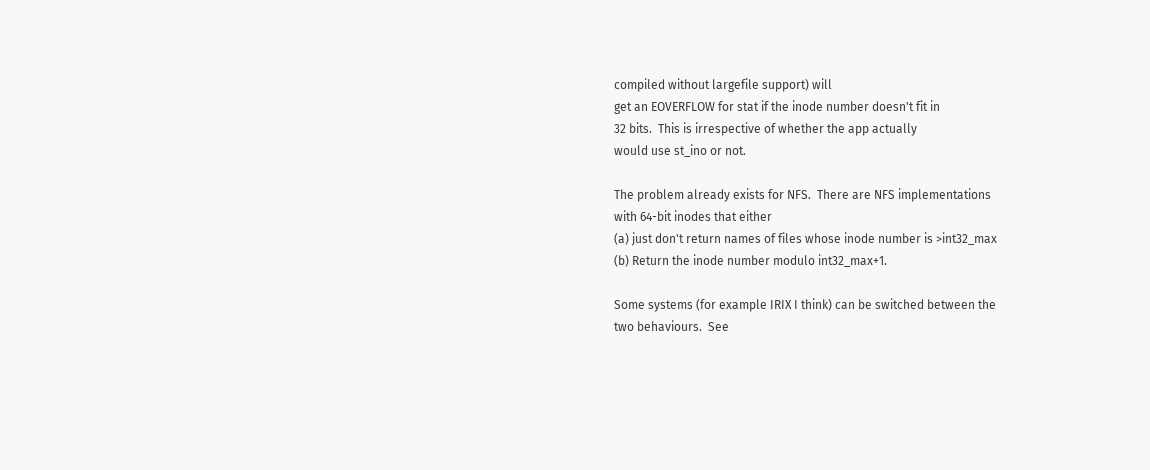compiled without largefile support) will
get an EOVERFLOW for stat if the inode number doesn't fit in
32 bits.  This is irrespective of whether the app actually
would use st_ino or not.

The problem already exists for NFS.  There are NFS implementations
with 64-bit inodes that either
(a) just don't return names of files whose inode number is >int32_max
(b) Return the inode number modulo int32_max+1.

Some systems (for example IRIX I think) can be switched between the
two behaviours.  See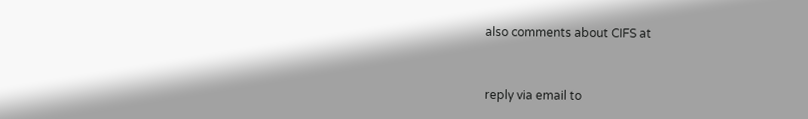also comments about CIFS at


reply via email to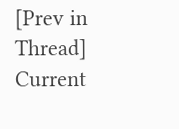[Prev in Thread] Current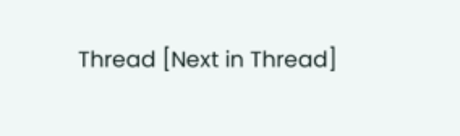Thread [Next in Thread]